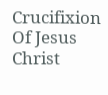Crucifixion Of Jesus Christ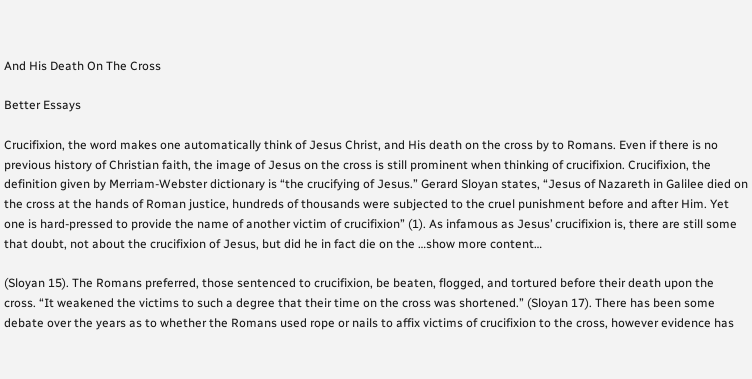And His Death On The Cross

Better Essays

Crucifixion, the word makes one automatically think of Jesus Christ, and His death on the cross by to Romans. Even if there is no previous history of Christian faith, the image of Jesus on the cross is still prominent when thinking of crucifixion. Crucifixion, the definition given by Merriam-Webster dictionary is “the crucifying of Jesus.” Gerard Sloyan states, “Jesus of Nazareth in Galilee died on the cross at the hands of Roman justice, hundreds of thousands were subjected to the cruel punishment before and after Him. Yet one is hard-pressed to provide the name of another victim of crucifixion” (1). As infamous as Jesus’ crucifixion is, there are still some that doubt, not about the crucifixion of Jesus, but did he in fact die on the …show more content…

(Sloyan 15). The Romans preferred, those sentenced to crucifixion, be beaten, flogged, and tortured before their death upon the cross. “It weakened the victims to such a degree that their time on the cross was shortened.” (Sloyan 17). There has been some debate over the years as to whether the Romans used rope or nails to affix victims of crucifixion to the cross, however evidence has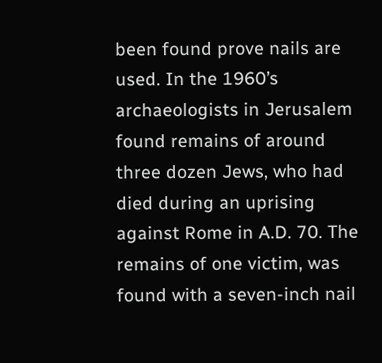been found prove nails are used. In the 1960’s archaeologists in Jerusalem found remains of around three dozen Jews, who had died during an uprising against Rome in A.D. 70. The remains of one victim, was found with a seven-inch nail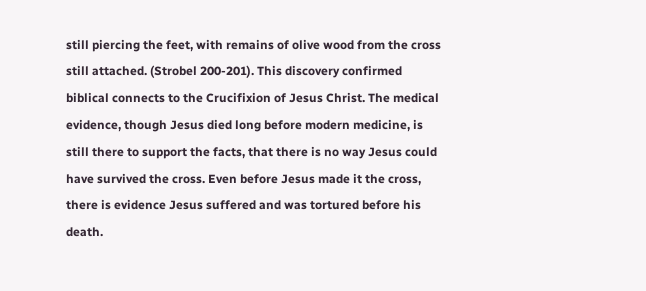still piercing the feet, with remains of olive wood from the cross still attached. (Strobel 200-201). This discovery confirmed biblical connects to the Crucifixion of Jesus Christ. The medical evidence, though Jesus died long before modern medicine, is still there to support the facts, that there is no way Jesus could have survived the cross. Even before Jesus made it the cross, there is evidence Jesus suffered and was tortured before his death.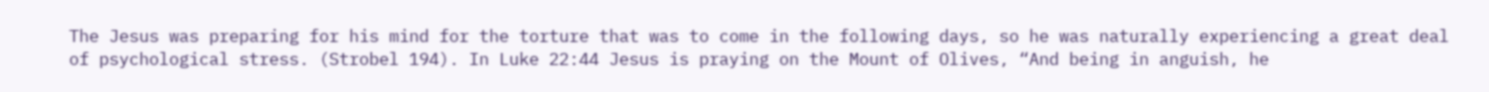The Jesus was preparing for his mind for the torture that was to come in the following days, so he was naturally experiencing a great deal of psychological stress. (Strobel 194). In Luke 22:44 Jesus is praying on the Mount of Olives, “And being in anguish, he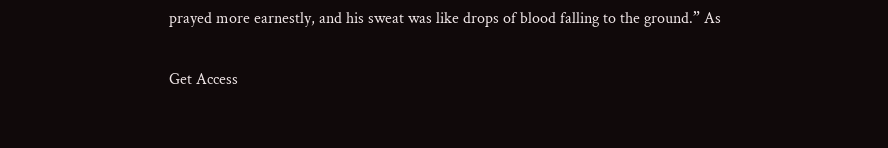prayed more earnestly, and his sweat was like drops of blood falling to the ground.” As

Get Access